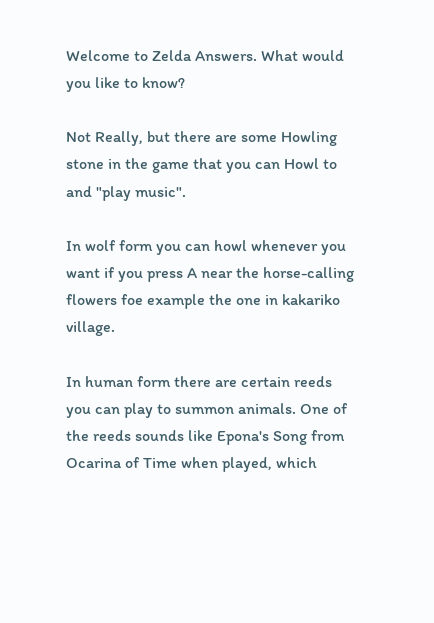Welcome to Zelda Answers. What would you like to know?

Not Really, but there are some Howling stone in the game that you can Howl to and "play music".

In wolf form you can howl whenever you want if you press A near the horse-calling flowers foe example the one in kakariko village.

In human form there are certain reeds you can play to summon animals. One of the reeds sounds like Epona's Song from Ocarina of Time when played, which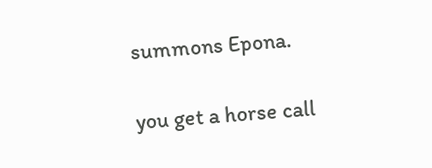summons Epona.

you get a horse call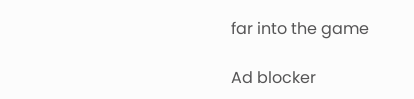far into the game

Ad blocker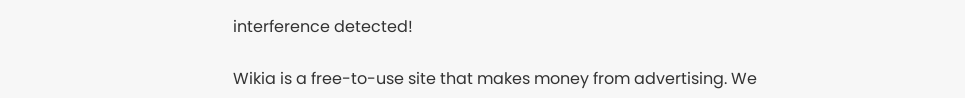interference detected!

Wikia is a free-to-use site that makes money from advertising. We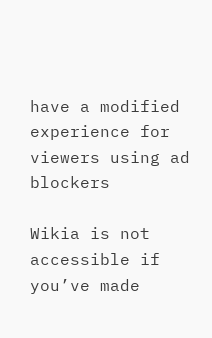have a modified experience for viewers using ad blockers

Wikia is not accessible if you’ve made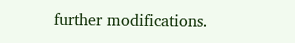further modifications.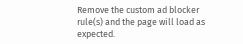Remove the custom ad blocker rule(s) and the page will load as expected.